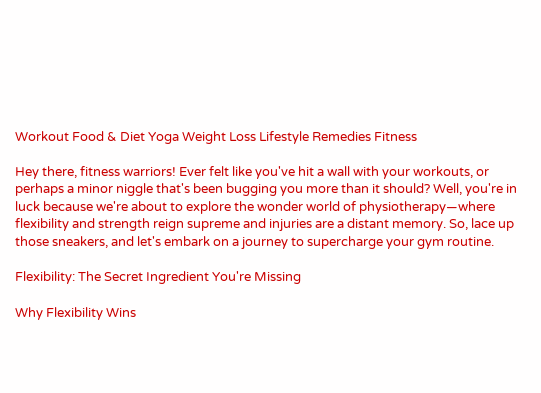Workout Food & Diet Yoga Weight Loss Lifestyle Remedies Fitness

Hey there, fitness warriors! Ever felt like you've hit a wall with your workouts, or perhaps a minor niggle that's been bugging you more than it should? Well, you're in luck because we're about to explore the wonder world of physiotherapy—where flexibility and strength reign supreme and injuries are a distant memory. So, lace up those sneakers, and let's embark on a journey to supercharge your gym routine.

Flexibility: The Secret Ingredient You're Missing

Why Flexibility Wins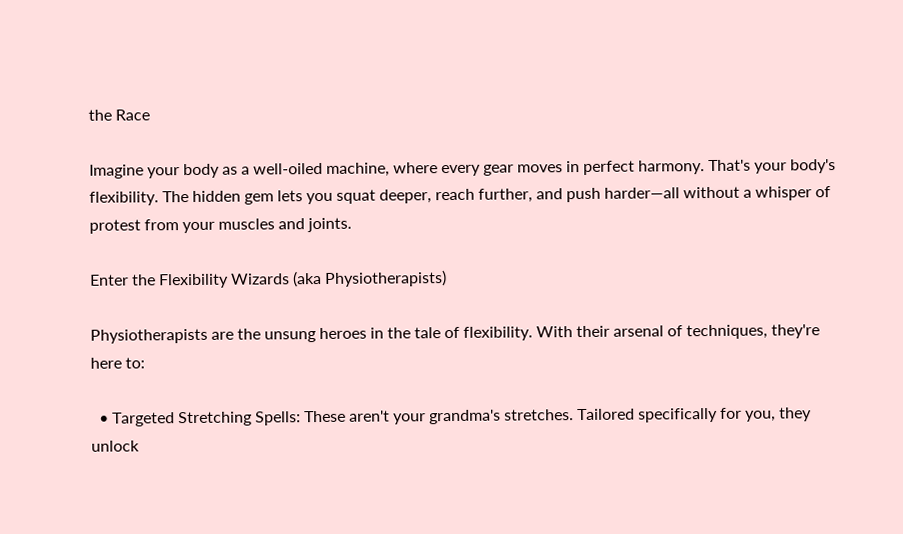the Race

Imagine your body as a well-oiled machine, where every gear moves in perfect harmony. That's your body's flexibility. The hidden gem lets you squat deeper, reach further, and push harder—all without a whisper of protest from your muscles and joints.

Enter the Flexibility Wizards (aka Physiotherapists)

Physiotherapists are the unsung heroes in the tale of flexibility. With their arsenal of techniques, they're here to:

  • Targeted Stretching Spells: These aren't your grandma's stretches. Tailored specifically for you, they unlock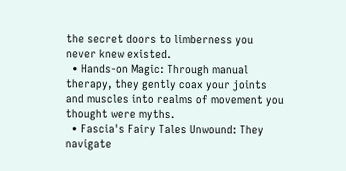the secret doors to limberness you never knew existed.
  • Hands-on Magic: Through manual therapy, they gently coax your joints and muscles into realms of movement you thought were myths.
  • Fascia's Fairy Tales Unwound: They navigate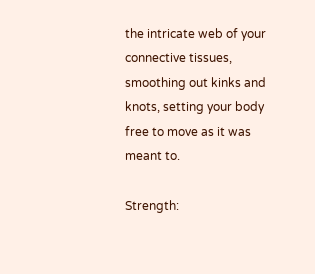the intricate web of your connective tissues, smoothing out kinks and knots, setting your body free to move as it was meant to.

Strength: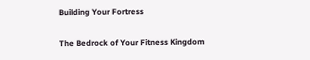Building Your Fortress

The Bedrock of Your Fitness Kingdom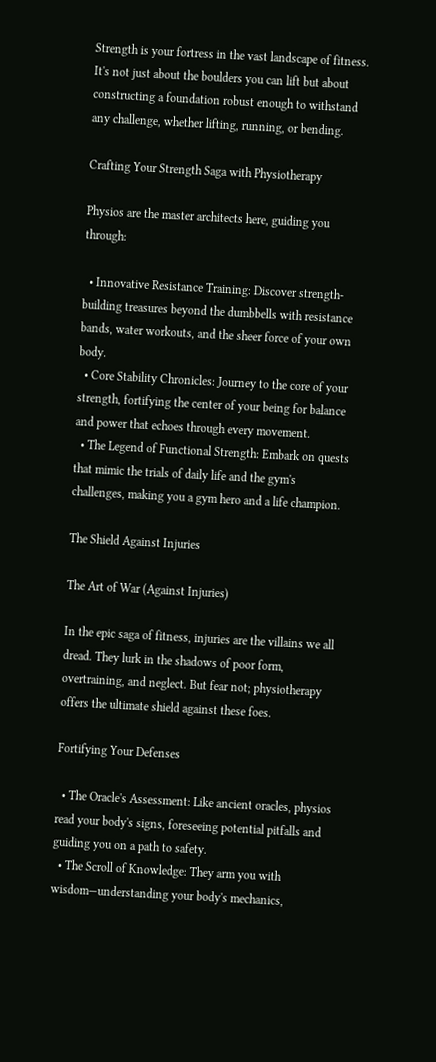Strength is your fortress in the vast landscape of fitness. It's not just about the boulders you can lift but about constructing a foundation robust enough to withstand any challenge, whether lifting, running, or bending.

Crafting Your Strength Saga with Physiotherapy

Physios are the master architects here, guiding you through:

  • Innovative Resistance Training: Discover strength-building treasures beyond the dumbbells with resistance bands, water workouts, and the sheer force of your own body.
  • Core Stability Chronicles: Journey to the core of your strength, fortifying the center of your being for balance and power that echoes through every movement.
  • The Legend of Functional Strength: Embark on quests that mimic the trials of daily life and the gym's challenges, making you a gym hero and a life champion.

The Shield Against Injuries

The Art of War (Against Injuries)

In the epic saga of fitness, injuries are the villains we all dread. They lurk in the shadows of poor form, overtraining, and neglect. But fear not; physiotherapy offers the ultimate shield against these foes.

Fortifying Your Defenses

  • The Oracle's Assessment: Like ancient oracles, physios read your body's signs, foreseeing potential pitfalls and guiding you on a path to safety.
  • The Scroll of Knowledge: They arm you with wisdom—understanding your body's mechanics,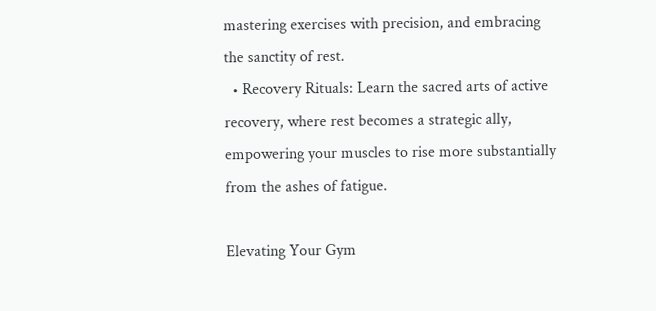mastering exercises with precision, and embracing the sanctity of rest.
  • Recovery Rituals: Learn the sacred arts of active recovery, where rest becomes a strategic ally, empowering your muscles to rise more substantially from the ashes of fatigue.

Elevating Your Gym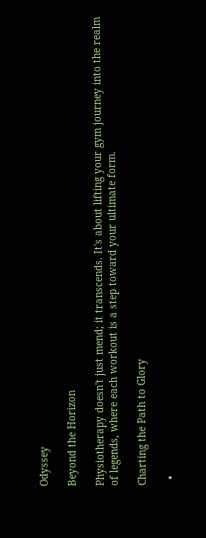Odyssey

Beyond the Horizon

Physiotherapy doesn't just mend; it transcends. It's about lifting your gym journey into the realm of legends, where each workout is a step toward your ultimate form.

Charting the Path to Glory

  •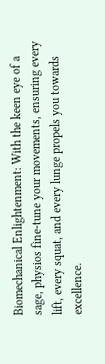Biomechanical Enlightenment: With the keen eye of a sage, physios fine-tune your movements, ensuring every lift, every squat, and every lunge propels you towards excellence.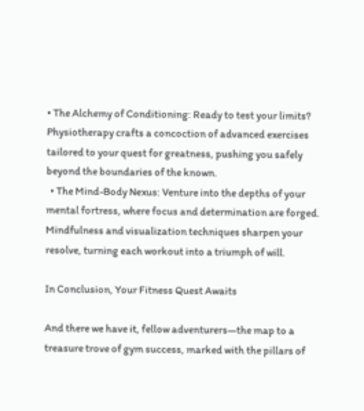• The Alchemy of Conditioning: Ready to test your limits? Physiotherapy crafts a concoction of advanced exercises tailored to your quest for greatness, pushing you safely beyond the boundaries of the known.
  • The Mind-Body Nexus: Venture into the depths of your mental fortress, where focus and determination are forged. Mindfulness and visualization techniques sharpen your resolve, turning each workout into a triumph of will.

In Conclusion, Your Fitness Quest Awaits

And there we have it, fellow adventurers—the map to a treasure trove of gym success, marked with the pillars of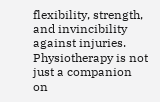flexibility, strength, and invincibility against injuries. Physiotherapy is not just a companion on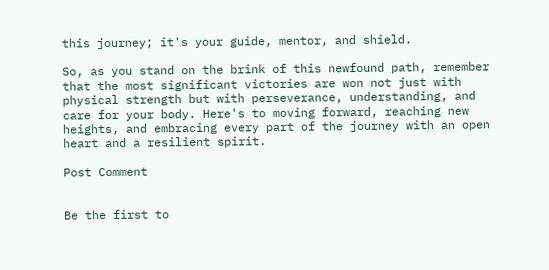this journey; it's your guide, mentor, and shield.

So, as you stand on the brink of this newfound path, remember that the most significant victories are won not just with physical strength but with perseverance, understanding, and care for your body. Here's to moving forward, reaching new heights, and embracing every part of the journey with an open heart and a resilient spirit.

Post Comment


Be the first to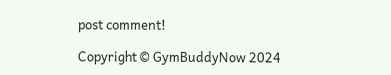post comment!

Copyright © GymBuddyNow 2024